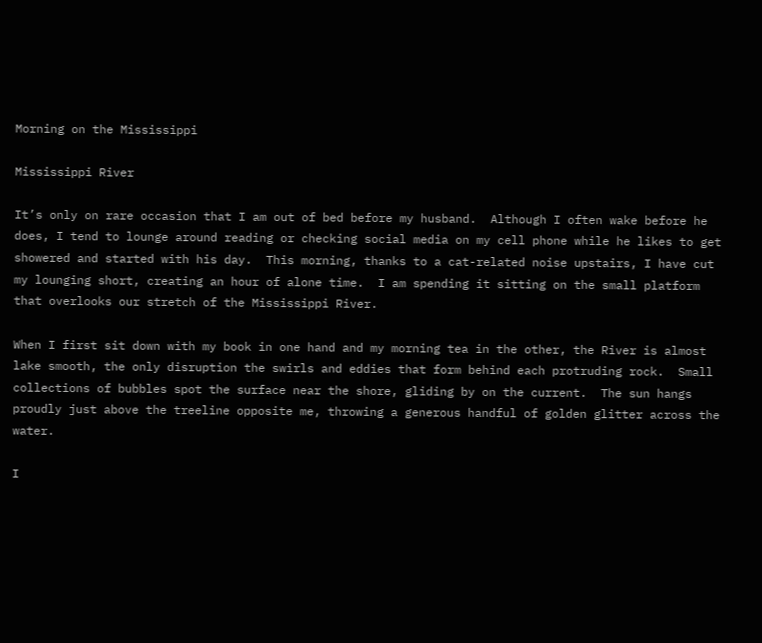Morning on the Mississippi

Mississippi River

It’s only on rare occasion that I am out of bed before my husband.  Although I often wake before he does, I tend to lounge around reading or checking social media on my cell phone while he likes to get showered and started with his day.  This morning, thanks to a cat-related noise upstairs, I have cut my lounging short, creating an hour of alone time.  I am spending it sitting on the small platform that overlooks our stretch of the Mississippi River.

When I first sit down with my book in one hand and my morning tea in the other, the River is almost lake smooth, the only disruption the swirls and eddies that form behind each protruding rock.  Small collections of bubbles spot the surface near the shore, gliding by on the current.  The sun hangs proudly just above the treeline opposite me, throwing a generous handful of golden glitter across the water.

I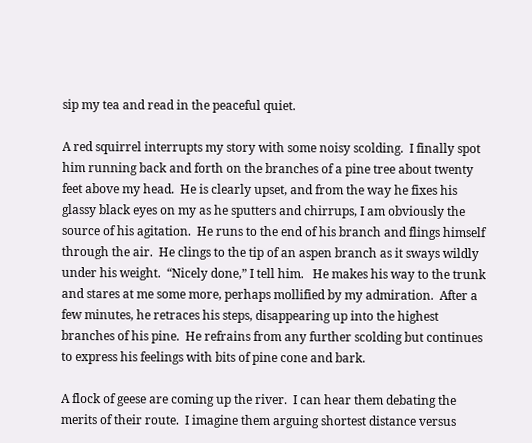sip my tea and read in the peaceful quiet.

A red squirrel interrupts my story with some noisy scolding.  I finally spot him running back and forth on the branches of a pine tree about twenty feet above my head.  He is clearly upset, and from the way he fixes his glassy black eyes on my as he sputters and chirrups, I am obviously the source of his agitation.  He runs to the end of his branch and flings himself through the air.  He clings to the tip of an aspen branch as it sways wildly under his weight.  “Nicely done,” I tell him.   He makes his way to the trunk and stares at me some more, perhaps mollified by my admiration.  After a few minutes, he retraces his steps, disappearing up into the highest branches of his pine.  He refrains from any further scolding but continues to express his feelings with bits of pine cone and bark.

A flock of geese are coming up the river.  I can hear them debating the merits of their route.  I imagine them arguing shortest distance versus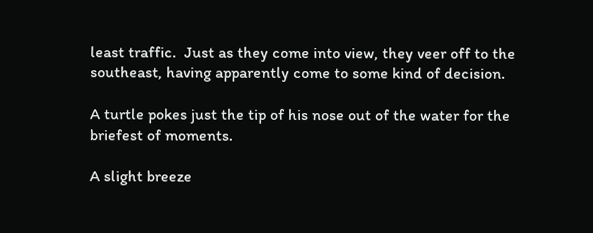least traffic.  Just as they come into view, they veer off to the southeast, having apparently come to some kind of decision.

A turtle pokes just the tip of his nose out of the water for the briefest of moments.

A slight breeze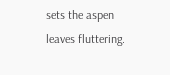sets the aspen leaves fluttering.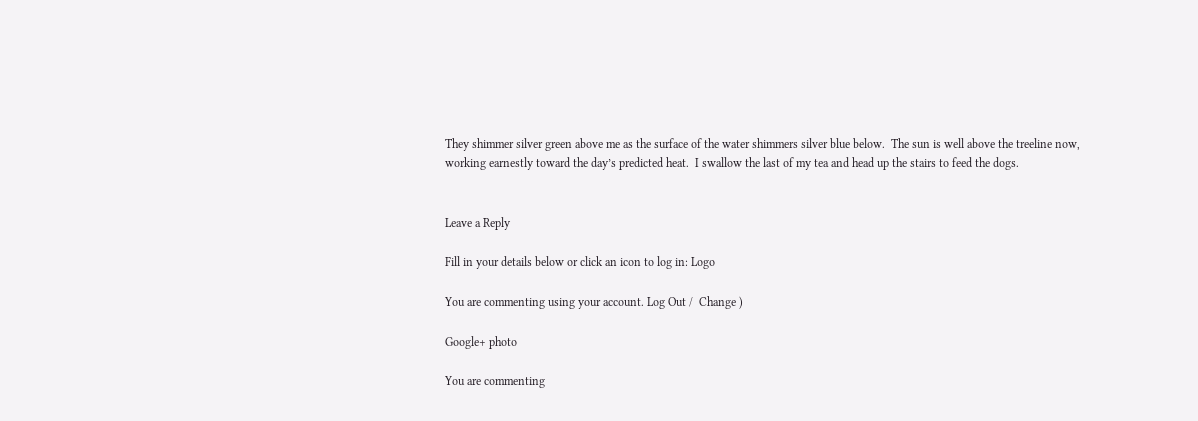They shimmer silver green above me as the surface of the water shimmers silver blue below.  The sun is well above the treeline now, working earnestly toward the day’s predicted heat.  I swallow the last of my tea and head up the stairs to feed the dogs.


Leave a Reply

Fill in your details below or click an icon to log in: Logo

You are commenting using your account. Log Out /  Change )

Google+ photo

You are commenting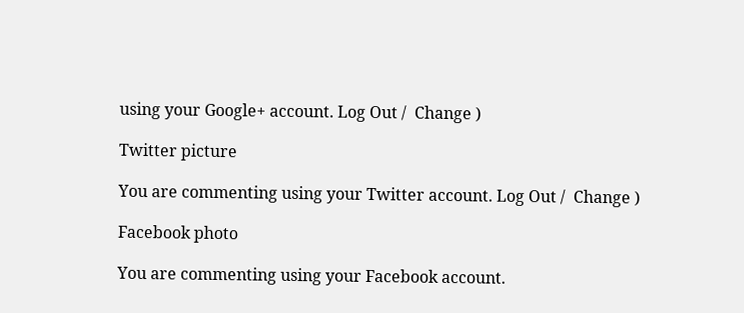using your Google+ account. Log Out /  Change )

Twitter picture

You are commenting using your Twitter account. Log Out /  Change )

Facebook photo

You are commenting using your Facebook account.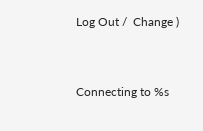Log Out /  Change )


Connecting to %s